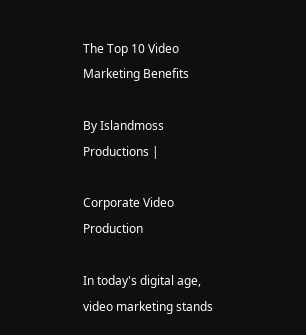The Top 10 Video Marketing Benefits

By Islandmoss Productions |

Corporate Video Production

In today's digital age, video marketing stands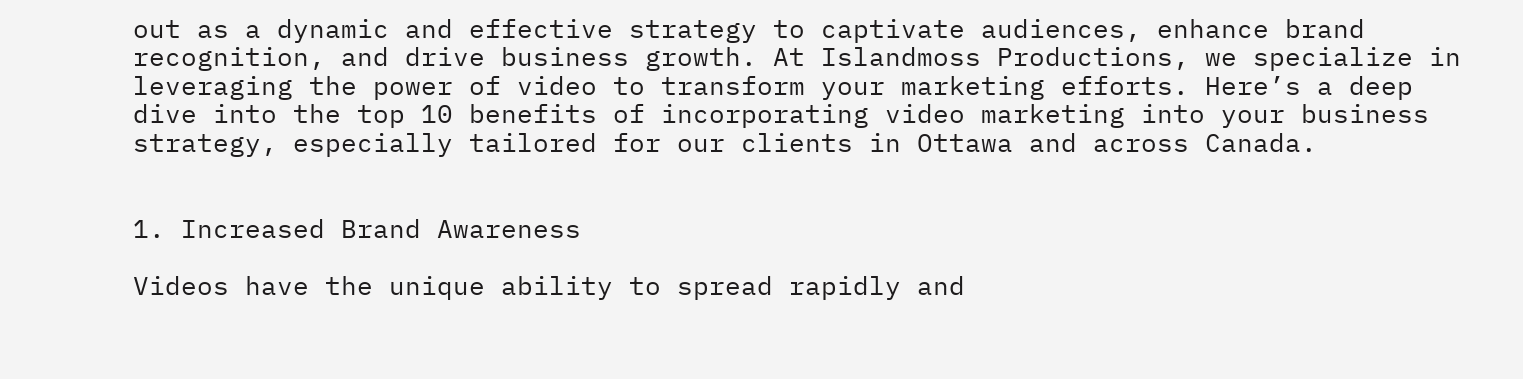out as a dynamic and effective strategy to captivate audiences, enhance brand recognition, and drive business growth. At Islandmoss Productions, we specialize in leveraging the power of video to transform your marketing efforts. Here’s a deep dive into the top 10 benefits of incorporating video marketing into your business strategy, especially tailored for our clients in Ottawa and across Canada.


1. Increased Brand Awareness

Videos have the unique ability to spread rapidly and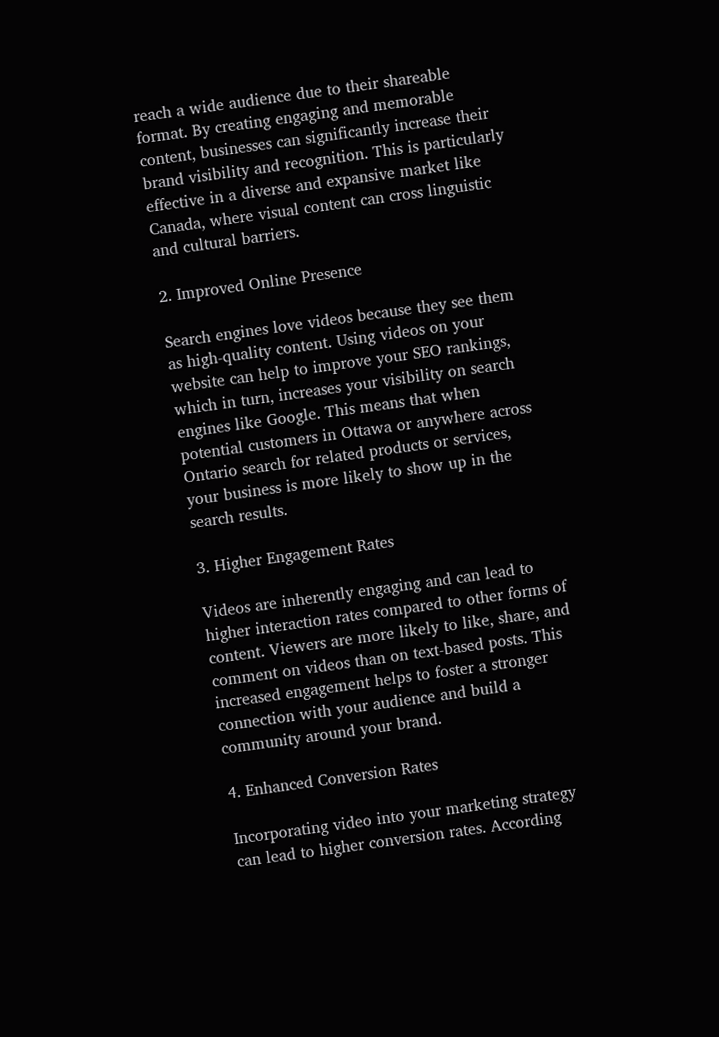reach a wide audience due to their shareable format. By creating engaging and memorable content, businesses can significantly increase their brand visibility and recognition. This is particularly effective in a diverse and expansive market like Canada, where visual content can cross linguistic and cultural barriers.

2. Improved Online Presence

Search engines love videos because they see them as high-quality content. Using videos on your website can help to improve your SEO rankings, which in turn, increases your visibility on search engines like Google. This means that when potential customers in Ottawa or anywhere across Ontario search for related products or services, your business is more likely to show up in the search results.

3. Higher Engagement Rates

Videos are inherently engaging and can lead to higher interaction rates compared to other forms of content. Viewers are more likely to like, share, and comment on videos than on text-based posts. This increased engagement helps to foster a stronger connection with your audience and build a community around your brand.

4. Enhanced Conversion Rates

Incorporating video into your marketing strategy can lead to higher conversion rates. According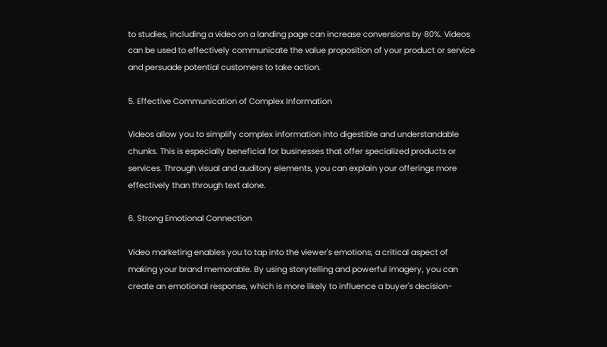to studies, including a video on a landing page can increase conversions by 80%. Videos can be used to effectively communicate the value proposition of your product or service and persuade potential customers to take action.

5. Effective Communication of Complex Information

Videos allow you to simplify complex information into digestible and understandable chunks. This is especially beneficial for businesses that offer specialized products or services. Through visual and auditory elements, you can explain your offerings more effectively than through text alone.

6. Strong Emotional Connection

Video marketing enables you to tap into the viewer's emotions, a critical aspect of making your brand memorable. By using storytelling and powerful imagery, you can create an emotional response, which is more likely to influence a buyer's decision-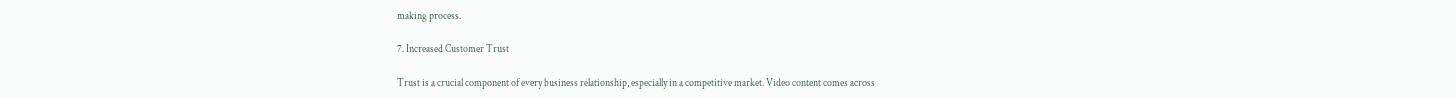making process.

7. Increased Customer Trust

Trust is a crucial component of every business relationship, especially in a competitive market. Video content comes across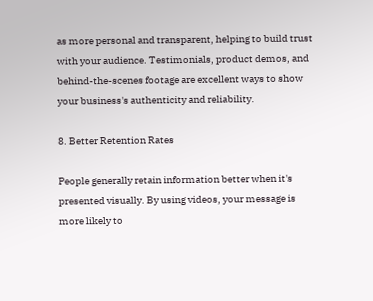as more personal and transparent, helping to build trust with your audience. Testimonials, product demos, and behind-the-scenes footage are excellent ways to show your business's authenticity and reliability.

8. Better Retention Rates

People generally retain information better when it's presented visually. By using videos, your message is more likely to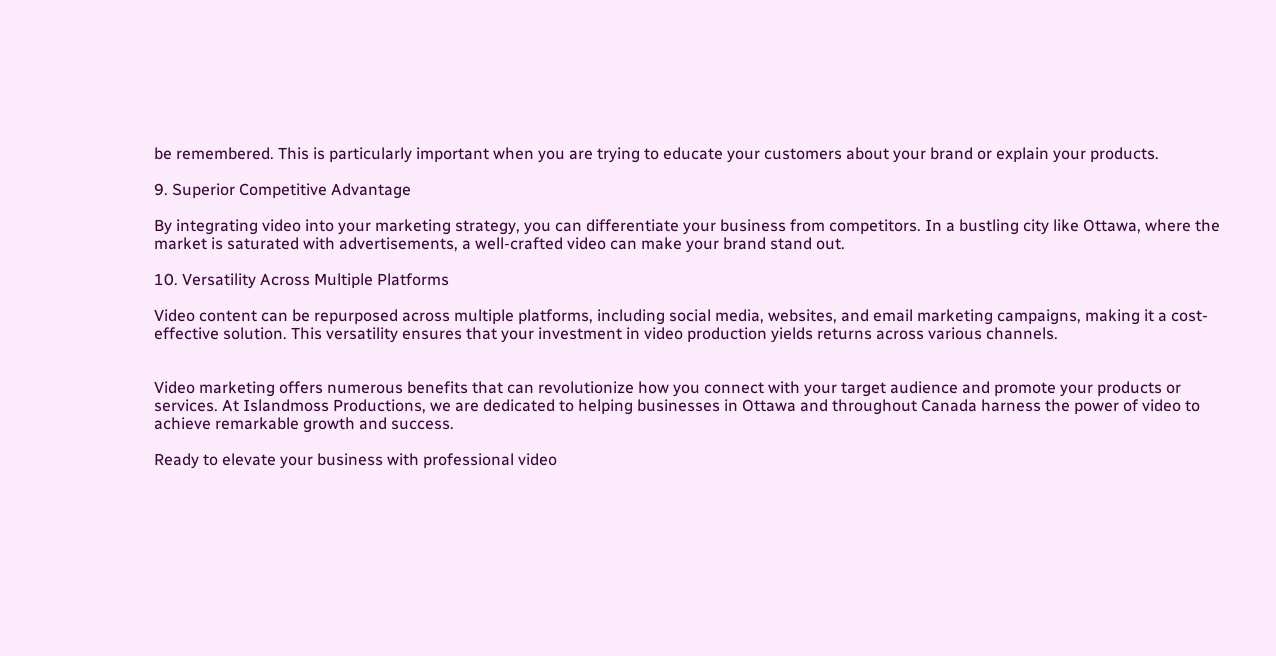be remembered. This is particularly important when you are trying to educate your customers about your brand or explain your products.

9. Superior Competitive Advantage

By integrating video into your marketing strategy, you can differentiate your business from competitors. In a bustling city like Ottawa, where the market is saturated with advertisements, a well-crafted video can make your brand stand out.

10. Versatility Across Multiple Platforms

Video content can be repurposed across multiple platforms, including social media, websites, and email marketing campaigns, making it a cost-effective solution. This versatility ensures that your investment in video production yields returns across various channels.


Video marketing offers numerous benefits that can revolutionize how you connect with your target audience and promote your products or services. At Islandmoss Productions, we are dedicated to helping businesses in Ottawa and throughout Canada harness the power of video to achieve remarkable growth and success.

Ready to elevate your business with professional video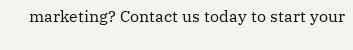marketing? Contact us today to start your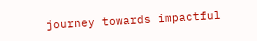journey towards impactful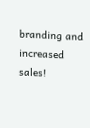branding and increased sales!